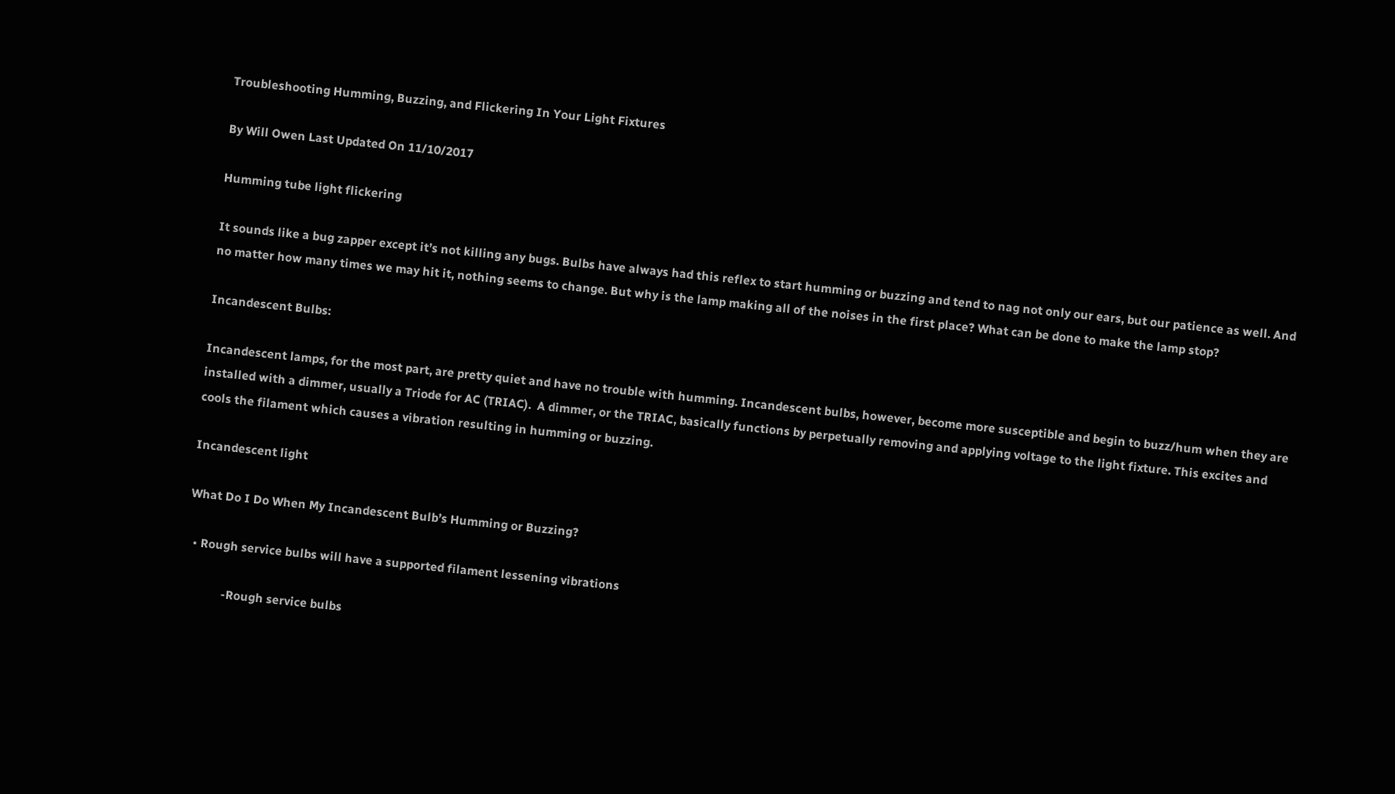Troubleshooting Humming, Buzzing, and Flickering In Your Light Fixtures

By Will Owen Last Updated On 11/10/2017

Humming tube light flickering

It sounds like a bug zapper except it’s not killing any bugs. Bulbs have always had this reflex to start humming or buzzing and tend to nag not only our ears, but our patience as well. And no matter how many times we may hit it, nothing seems to change. But why is the lamp making all of the noises in the first place? What can be done to make the lamp stop?

Incandescent Bulbs:

Incandescent lamps, for the most part, are pretty quiet and have no trouble with humming. Incandescent bulbs, however, become more susceptible and begin to buzz/hum when they are installed with a dimmer, usually a Triode for AC (TRIAC).  A dimmer, or the TRIAC, basically functions by perpetually removing and applying voltage to the light fixture. This excites and cools the filament which causes a vibration resulting in humming or buzzing.

Incandescent light

What Do I Do When My Incandescent Bulb’s Humming or Buzzing?

  • Rough service bulbs will have a supported filament lessening vibrations

             -Rough service bulbs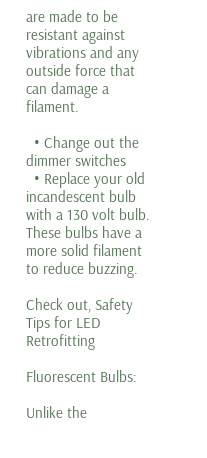are made to be resistant against vibrations and any outside force that can damage a filament.

  • Change out the dimmer switches
  • Replace your old incandescent bulb with a 130 volt bulb. These bulbs have a more solid filament to reduce buzzing.

Check out, Safety Tips for LED Retrofitting

Fluorescent Bulbs:

Unlike the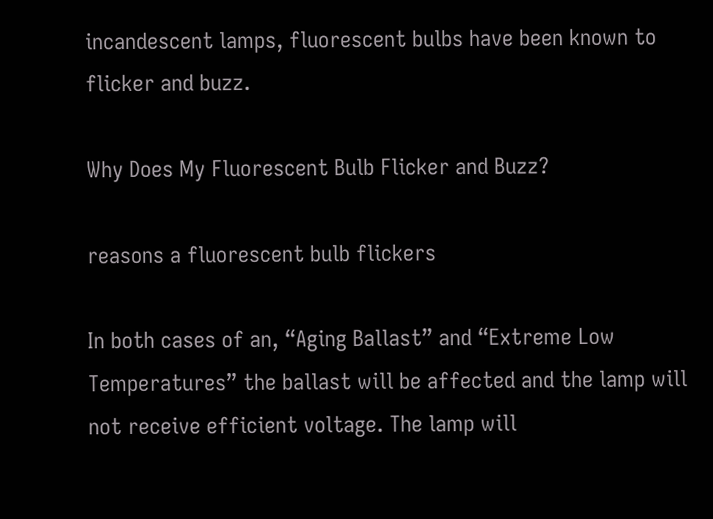incandescent lamps, fluorescent bulbs have been known to flicker and buzz.

Why Does My Fluorescent Bulb Flicker and Buzz?

reasons a fluorescent bulb flickers

In both cases of an, “Aging Ballast” and “Extreme Low Temperatures” the ballast will be affected and the lamp will not receive efficient voltage. The lamp will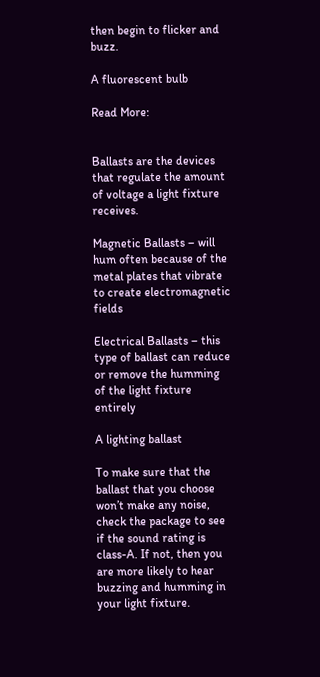then begin to flicker and buzz.

A fluorescent bulb

Read More:


Ballasts are the devices that regulate the amount of voltage a light fixture receives.

Magnetic Ballasts – will hum often because of the metal plates that vibrate to create electromagnetic fields

Electrical Ballasts – this type of ballast can reduce or remove the humming of the light fixture entirely

A lighting ballast

To make sure that the ballast that you choose won’t make any noise, check the package to see if the sound rating is class-A. If not, then you are more likely to hear buzzing and humming in your light fixture.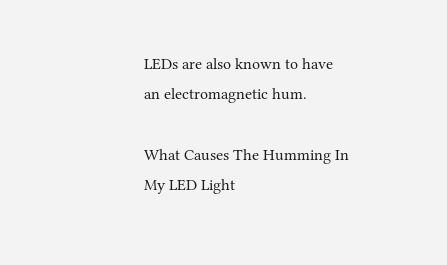LEDs are also known to have an electromagnetic hum.

What Causes The Humming In My LED Light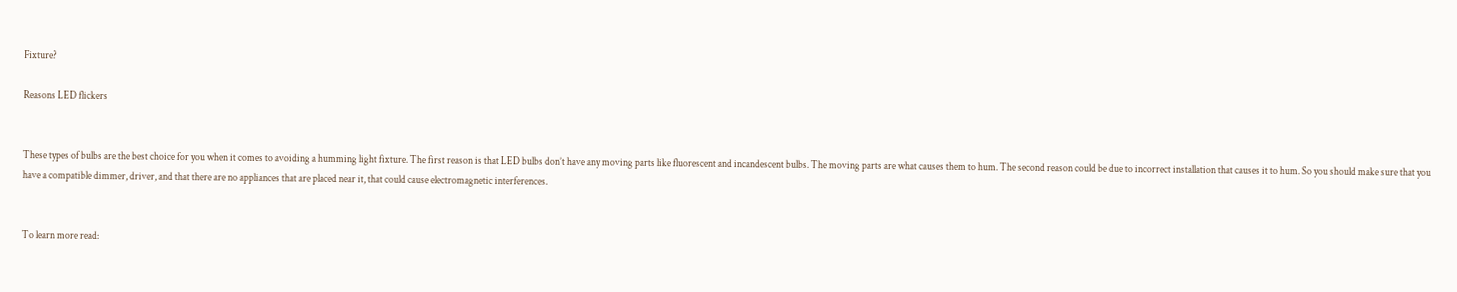Fixture?

Reasons LED flickers


These types of bulbs are the best choice for you when it comes to avoiding a humming light fixture. The first reason is that LED bulbs don’t have any moving parts like fluorescent and incandescent bulbs. The moving parts are what causes them to hum. The second reason could be due to incorrect installation that causes it to hum. So you should make sure that you have a compatible dimmer, driver, and that there are no appliances that are placed near it, that could cause electromagnetic interferences.


To learn more read: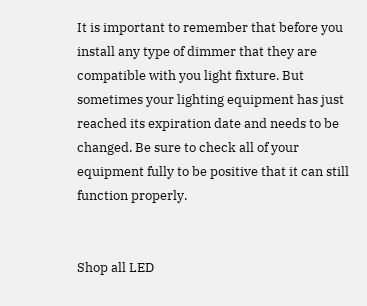It is important to remember that before you install any type of dimmer that they are compatible with you light fixture. But sometimes your lighting equipment has just reached its expiration date and needs to be changed. Be sure to check all of your equipment fully to be positive that it can still function properly.


Shop all LED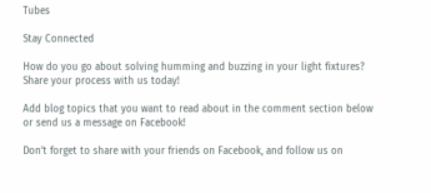Tubes

Stay Connected

How do you go about solving humming and buzzing in your light fixtures? Share your process with us today!

Add blog topics that you want to read about in the comment section below or send us a message on Facebook!

Don’t forget to share with your friends on Facebook, and follow us on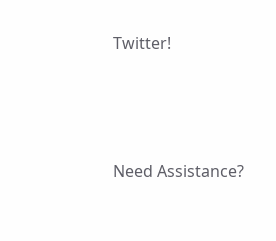Twitter!




Need Assistance?